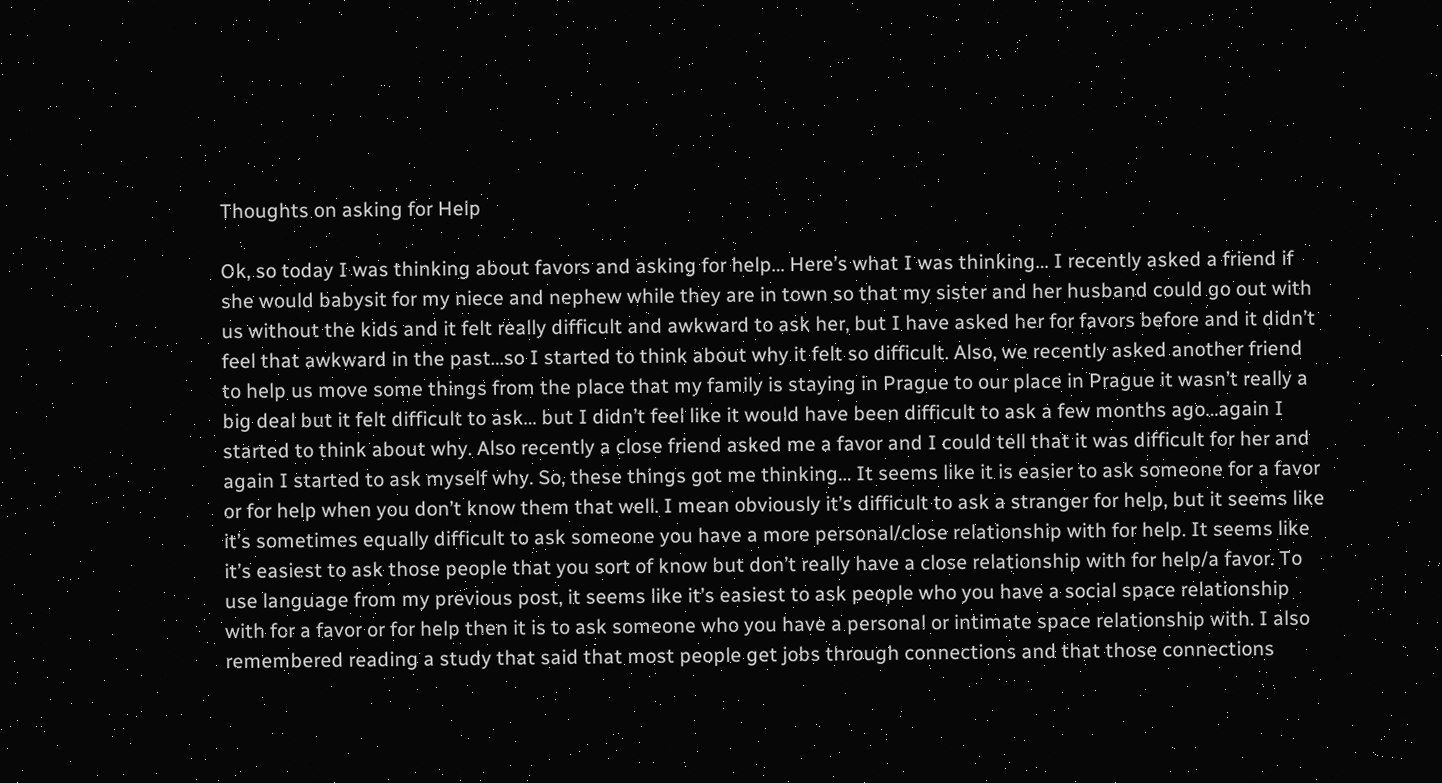Thoughts on asking for Help

Ok, so today I was thinking about favors and asking for help… Here’s what I was thinking… I recently asked a friend if she would babysit for my niece and nephew while they are in town so that my sister and her husband could go out with us without the kids and it felt really difficult and awkward to ask her, but I have asked her for favors before and it didn’t feel that awkward in the past…so I started to think about why it felt so difficult. Also, we recently asked another friend to help us move some things from the place that my family is staying in Prague to our place in Prague it wasn’t really a big deal but it felt difficult to ask… but I didn’t feel like it would have been difficult to ask a few months ago…again I started to think about why. Also recently a close friend asked me a favor and I could tell that it was difficult for her and again I started to ask myself why. So, these things got me thinking… It seems like it is easier to ask someone for a favor or for help when you don’t know them that well. I mean obviously it’s difficult to ask a stranger for help, but it seems like it’s sometimes equally difficult to ask someone you have a more personal/close relationship with for help. It seems like it’s easiest to ask those people that you sort of know but don’t really have a close relationship with for help/a favor. To use language from my previous post, it seems like it’s easiest to ask people who you have a social space relationship with for a favor or for help then it is to ask someone who you have a personal or intimate space relationship with. I also remembered reading a study that said that most people get jobs through connections and that those connections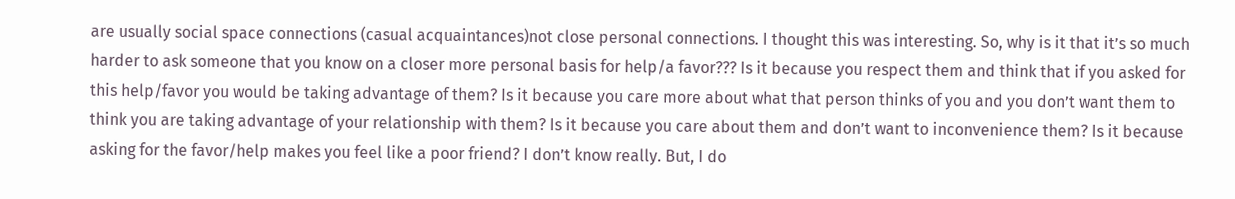are usually social space connections (casual acquaintances)not close personal connections. I thought this was interesting. So, why is it that it’s so much harder to ask someone that you know on a closer more personal basis for help/a favor??? Is it because you respect them and think that if you asked for this help/favor you would be taking advantage of them? Is it because you care more about what that person thinks of you and you don’t want them to think you are taking advantage of your relationship with them? Is it because you care about them and don’t want to inconvenience them? Is it because asking for the favor/help makes you feel like a poor friend? I don’t know really. But, I do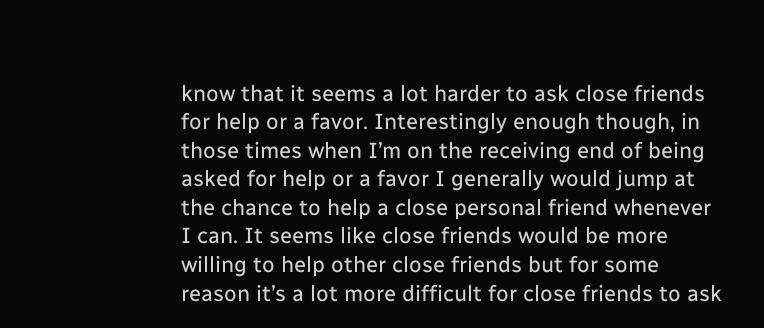know that it seems a lot harder to ask close friends for help or a favor. Interestingly enough though, in those times when I’m on the receiving end of being asked for help or a favor I generally would jump at the chance to help a close personal friend whenever I can. It seems like close friends would be more willing to help other close friends but for some reason it’s a lot more difficult for close friends to ask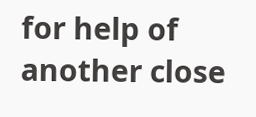for help of another close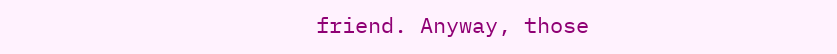friend. Anyway, those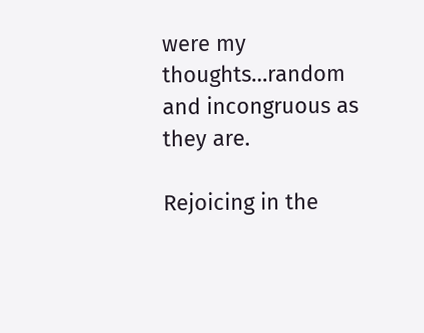were my thoughts…random and incongruous as they are.

Rejoicing in the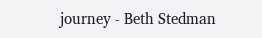journey - Beth Stedman